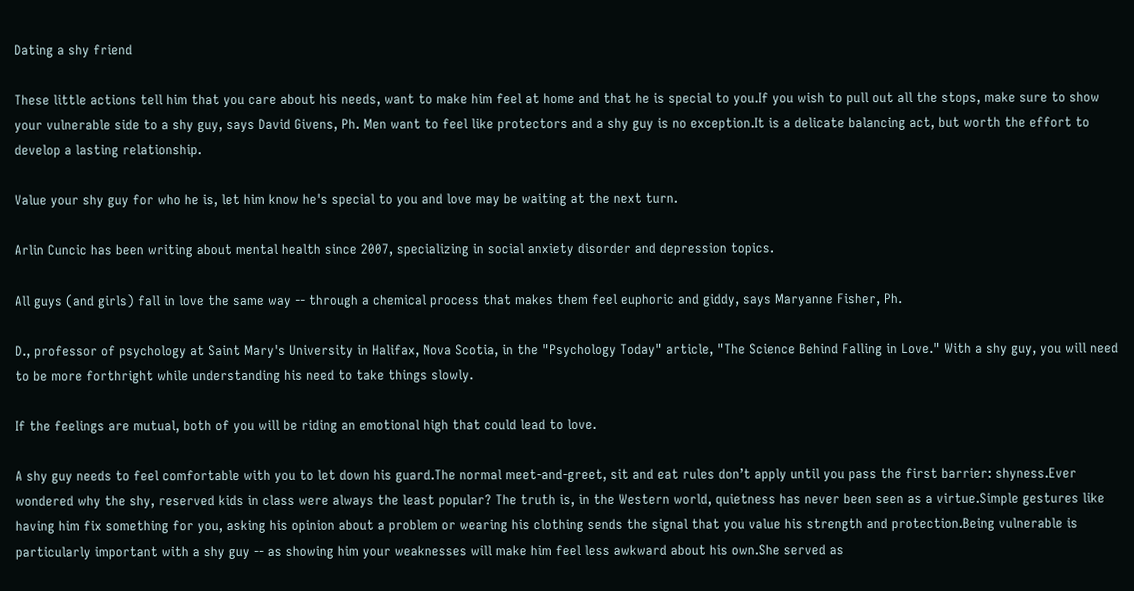Dating a shy friend

These little actions tell him that you care about his needs, want to make him feel at home and that he is special to you.If you wish to pull out all the stops, make sure to show your vulnerable side to a shy guy, says David Givens, Ph. Men want to feel like protectors and a shy guy is no exception.It is a delicate balancing act, but worth the effort to develop a lasting relationship.

Value your shy guy for who he is, let him know he's special to you and love may be waiting at the next turn.

Arlin Cuncic has been writing about mental health since 2007, specializing in social anxiety disorder and depression topics.

All guys (and girls) fall in love the same way -- through a chemical process that makes them feel euphoric and giddy, says Maryanne Fisher, Ph.

D., professor of psychology at Saint Mary's University in Halifax, Nova Scotia, in the "Psychology Today" article, "The Science Behind Falling in Love." With a shy guy, you will need to be more forthright while understanding his need to take things slowly.

If the feelings are mutual, both of you will be riding an emotional high that could lead to love.

A shy guy needs to feel comfortable with you to let down his guard.The normal meet-and-greet, sit and eat rules don’t apply until you pass the first barrier: shyness.Ever wondered why the shy, reserved kids in class were always the least popular? The truth is, in the Western world, quietness has never been seen as a virtue.Simple gestures like having him fix something for you, asking his opinion about a problem or wearing his clothing sends the signal that you value his strength and protection.Being vulnerable is particularly important with a shy guy -- as showing him your weaknesses will make him feel less awkward about his own.She served as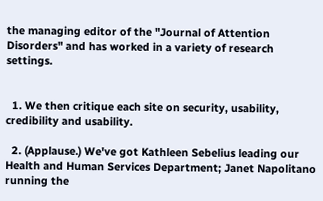the managing editor of the "Journal of Attention Disorders" and has worked in a variety of research settings.


  1. We then critique each site on security, usability, credibility and usability.

  2. (Applause.) We've got Kathleen Sebelius leading our Health and Human Services Department; Janet Napolitano running the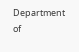Department of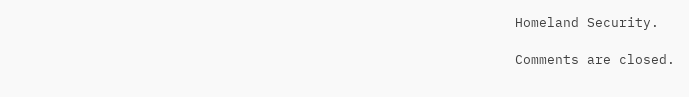Homeland Security.

Comments are closed.